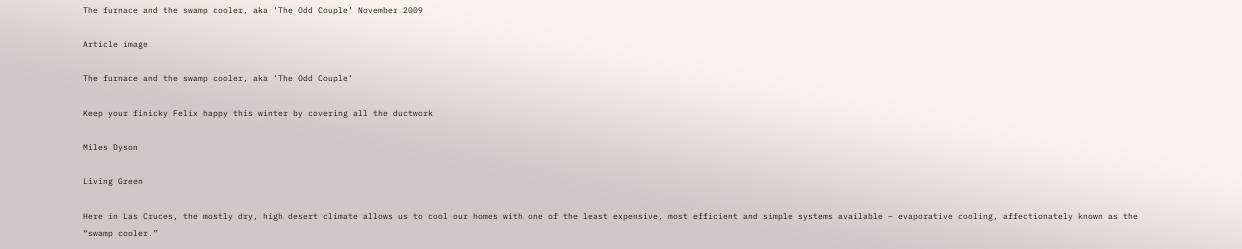The furnace and the swamp cooler, aka ‘The Odd Couple’ November 2009

Article image

The furnace and the swamp cooler, aka ‘The Odd Couple’

Keep your finicky Felix happy this winter by covering all the ductwork

Miles Dyson

Living Green

Here in Las Cruces, the mostly dry, high desert climate allows us to cool our homes with one of the least expensive, most efficient and simple systems available – evaporative cooling, affectionately known as the “swamp cooler.”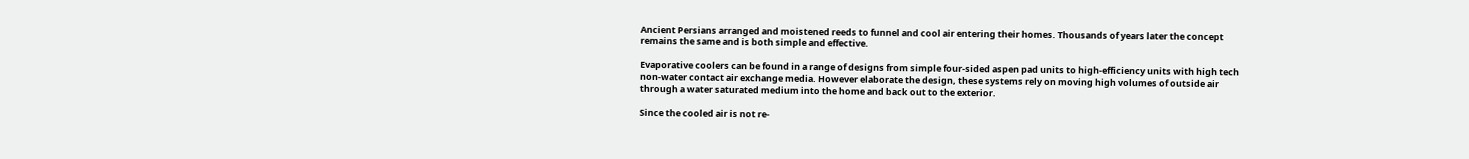Ancient Persians arranged and moistened reeds to funnel and cool air entering their homes. Thousands of years later the concept remains the same and is both simple and effective.

Evaporative coolers can be found in a range of designs from simple four-sided aspen pad units to high-efficiency units with high tech non-water contact air exchange media. However elaborate the design, these systems rely on moving high volumes of outside air through a water saturated medium into the home and back out to the exterior.

Since the cooled air is not re-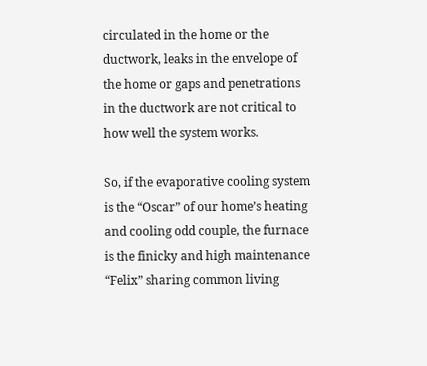circulated in the home or the ductwork, leaks in the envelope of the home or gaps and penetrations in the ductwork are not critical to how well the system works.

So, if the evaporative cooling system is the “Oscar” of our home’s heating and cooling odd couple, the furnace is the finicky and high maintenance “Felix” sharing common living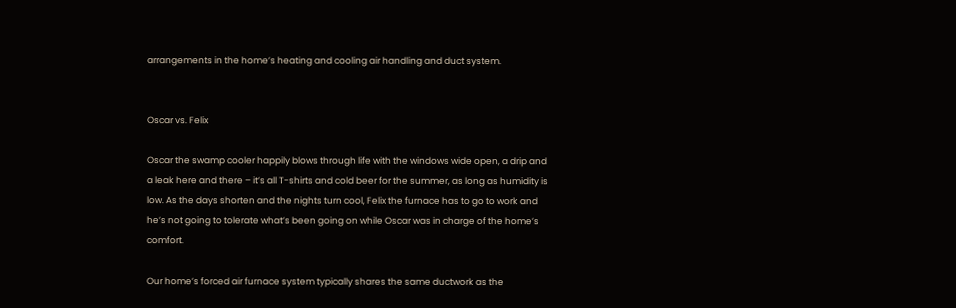arrangements in the home’s heating and cooling air handling and duct system.


Oscar vs. Felix

Oscar the swamp cooler happily blows through life with the windows wide open, a drip and a leak here and there – it’s all T-shirts and cold beer for the summer, as long as humidity is low. As the days shorten and the nights turn cool, Felix the furnace has to go to work and he’s not going to tolerate what’s been going on while Oscar was in charge of the home’s comfort.

Our home’s forced air furnace system typically shares the same ductwork as the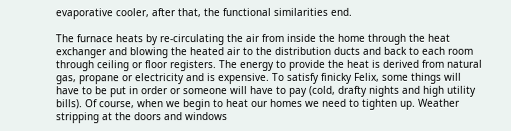evaporative cooler, after that, the functional similarities end.

The furnace heats by re-circulating the air from inside the home through the heat exchanger and blowing the heated air to the distribution ducts and back to each room through ceiling or floor registers. The energy to provide the heat is derived from natural gas, propane or electricity and is expensive. To satisfy finicky Felix, some things will have to be put in order or someone will have to pay (cold, drafty nights and high utility bills). Of course, when we begin to heat our homes we need to tighten up. Weather stripping at the doors and windows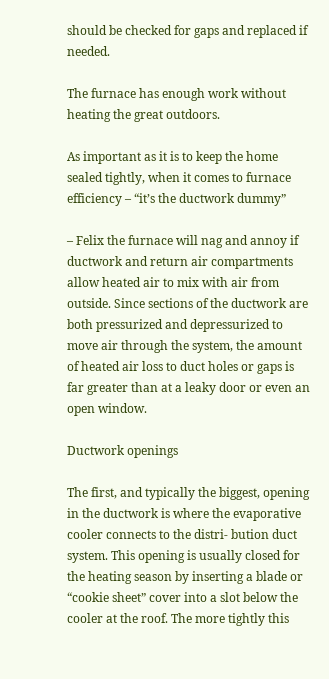should be checked for gaps and replaced if needed.

The furnace has enough work without heating the great outdoors.

As important as it is to keep the home sealed tightly, when it comes to furnace efficiency – “it’s the ductwork dummy”

– Felix the furnace will nag and annoy if ductwork and return air compartments allow heated air to mix with air from outside. Since sections of the ductwork are both pressurized and depressurized to move air through the system, the amount of heated air loss to duct holes or gaps is far greater than at a leaky door or even an open window.

Ductwork openings

The first, and typically the biggest, opening in the ductwork is where the evaporative cooler connects to the distri- bution duct system. This opening is usually closed for the heating season by inserting a blade or “cookie sheet” cover into a slot below the cooler at the roof. The more tightly this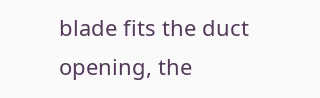blade fits the duct opening, the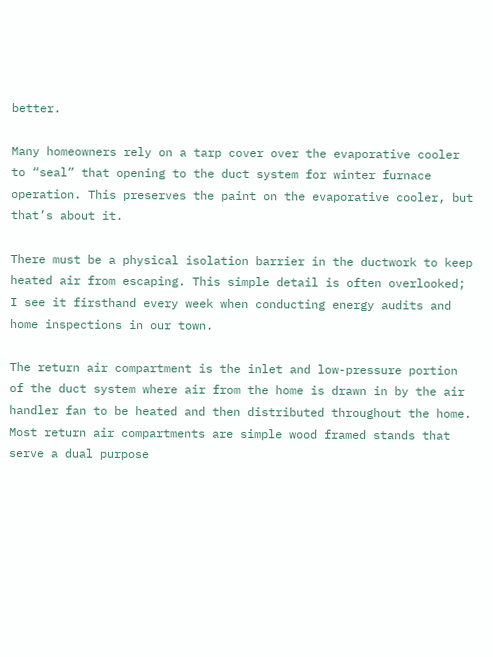better.

Many homeowners rely on a tarp cover over the evaporative cooler to “seal” that opening to the duct system for winter furnace operation. This preserves the paint on the evaporative cooler, but that’s about it.

There must be a physical isolation barrier in the ductwork to keep heated air from escaping. This simple detail is often overlooked; I see it firsthand every week when conducting energy audits and home inspections in our town.

The return air compartment is the inlet and low-pressure portion of the duct system where air from the home is drawn in by the air handler fan to be heated and then distributed throughout the home. Most return air compartments are simple wood framed stands that serve a dual purpose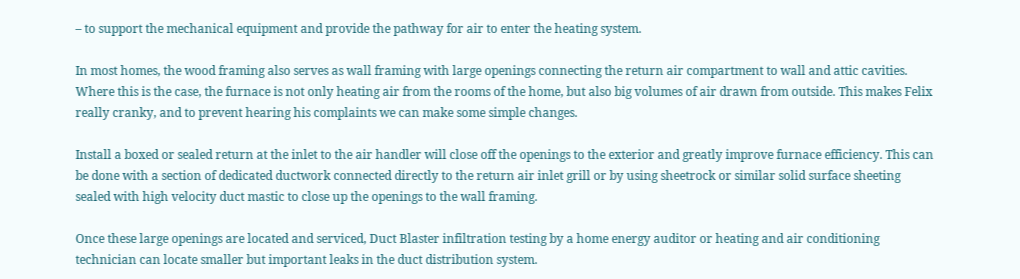– to support the mechanical equipment and provide the pathway for air to enter the heating system.

In most homes, the wood framing also serves as wall framing with large openings connecting the return air compartment to wall and attic cavities. Where this is the case, the furnace is not only heating air from the rooms of the home, but also big volumes of air drawn from outside. This makes Felix really cranky, and to prevent hearing his complaints we can make some simple changes.

Install a boxed or sealed return at the inlet to the air handler will close off the openings to the exterior and greatly improve furnace efficiency. This can be done with a section of dedicated ductwork connected directly to the return air inlet grill or by using sheetrock or similar solid surface sheeting sealed with high velocity duct mastic to close up the openings to the wall framing.

Once these large openings are located and serviced, Duct Blaster infiltration testing by a home energy auditor or heating and air conditioning technician can locate smaller but important leaks in the duct distribution system.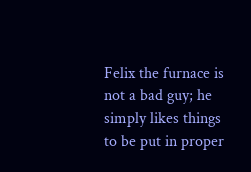Felix the furnace is not a bad guy; he simply likes things to be put in proper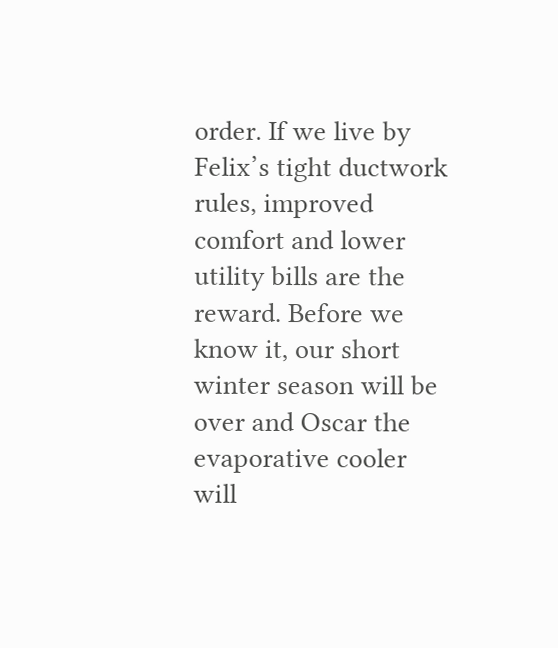order. If we live by Felix’s tight ductwork rules, improved comfort and lower utility bills are the reward. Before we know it, our short winter season will be over and Oscar the evaporative cooler will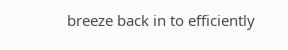breeze back in to efficiently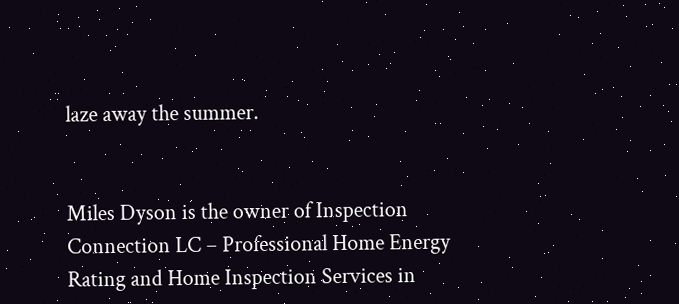laze away the summer.


Miles Dyson is the owner of Inspection Connection LC – Professional Home Energy Rating and Home Inspection Services in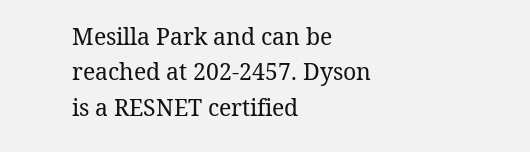Mesilla Park and can be reached at 202-2457. Dyson is a RESNET certified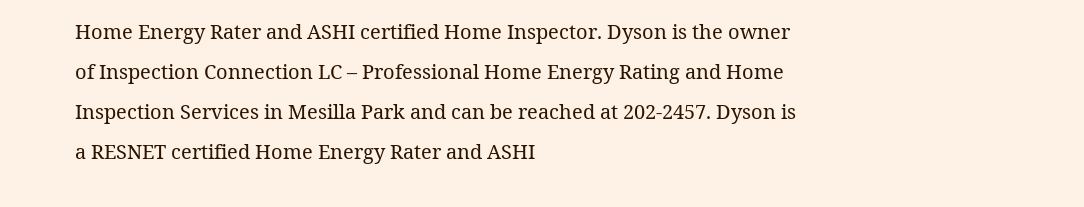Home Energy Rater and ASHI certified Home Inspector. Dyson is the owner of Inspection Connection LC – Professional Home Energy Rating and Home Inspection Services in Mesilla Park and can be reached at 202-2457. Dyson is a RESNET certified Home Energy Rater and ASHI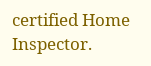certified Home Inspector.